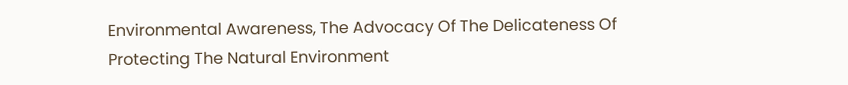Environmental Awareness, The Advocacy Of The Delicateness Of Protecting The Natural Environment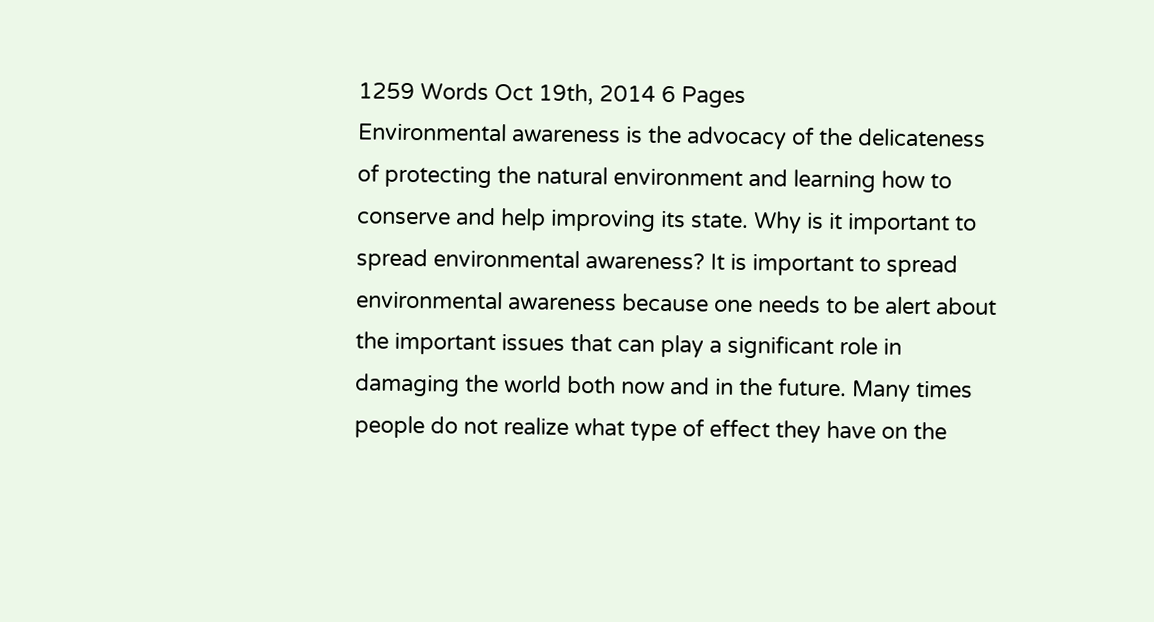1259 Words Oct 19th, 2014 6 Pages
Environmental awareness is the advocacy of the delicateness of protecting the natural environment and learning how to conserve and help improving its state. Why is it important to spread environmental awareness? It is important to spread environmental awareness because one needs to be alert about the important issues that can play a significant role in damaging the world both now and in the future. Many times people do not realize what type of effect they have on the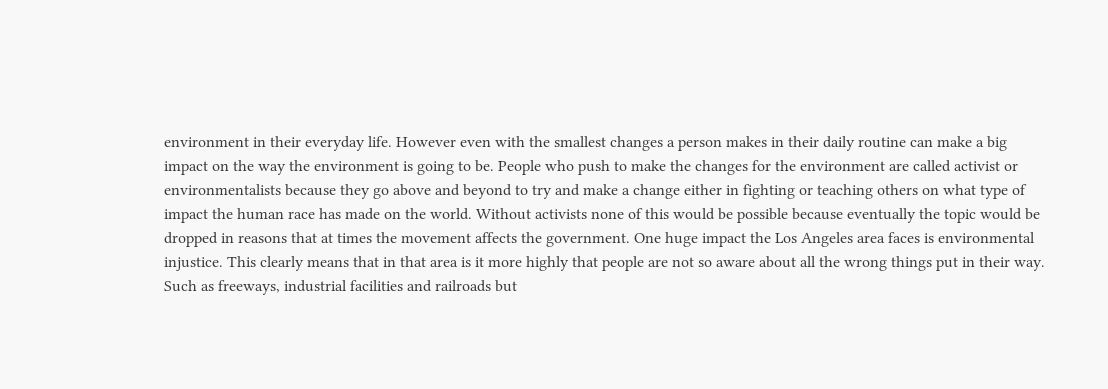environment in their everyday life. However even with the smallest changes a person makes in their daily routine can make a big impact on the way the environment is going to be. People who push to make the changes for the environment are called activist or environmentalists because they go above and beyond to try and make a change either in fighting or teaching others on what type of impact the human race has made on the world. Without activists none of this would be possible because eventually the topic would be dropped in reasons that at times the movement affects the government. One huge impact the Los Angeles area faces is environmental injustice. This clearly means that in that area is it more highly that people are not so aware about all the wrong things put in their way. Such as freeways, industrial facilities and railroads but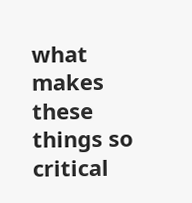what makes these things so critical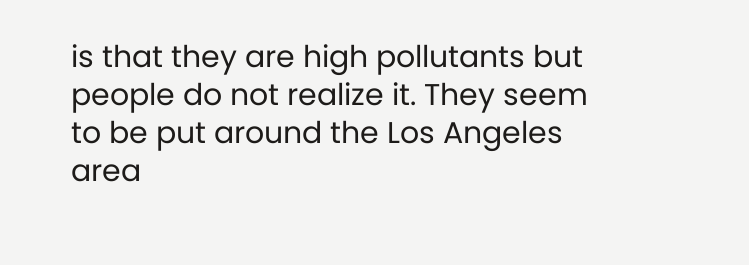is that they are high pollutants but people do not realize it. They seem to be put around the Los Angeles area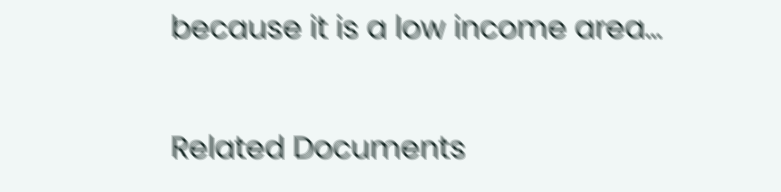because it is a low income area…

Related Documents